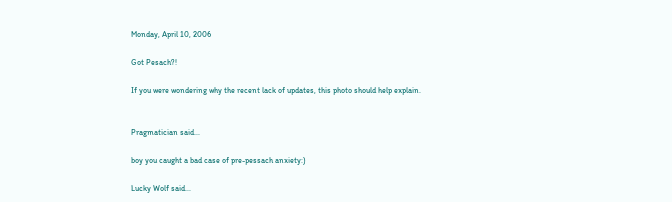Monday, April 10, 2006

Got Pesach?!

If you were wondering why the recent lack of updates, this photo should help explain.


Pragmatician said...

boy you caught a bad case of pre-pessach anxiety:)

Lucky Wolf said...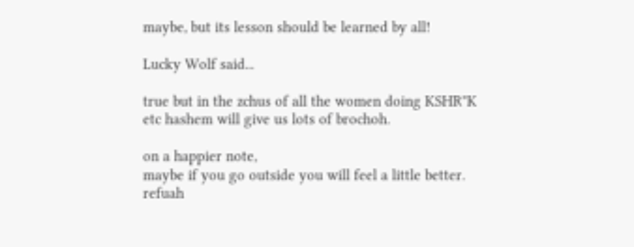maybe, but its lesson should be learned by all!

Lucky Wolf said...

true but in the zchus of all the women doing KSHR"K etc hashem will give us lots of brochoh.

on a happier note,
maybe if you go outside you will feel a little better.
refuah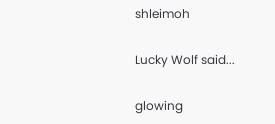shleimoh

Lucky Wolf said...

glowing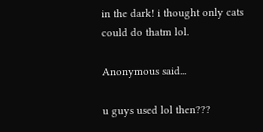in the dark! i thought only cats could do thatm lol.

Anonymous said...

u guys used lol then???